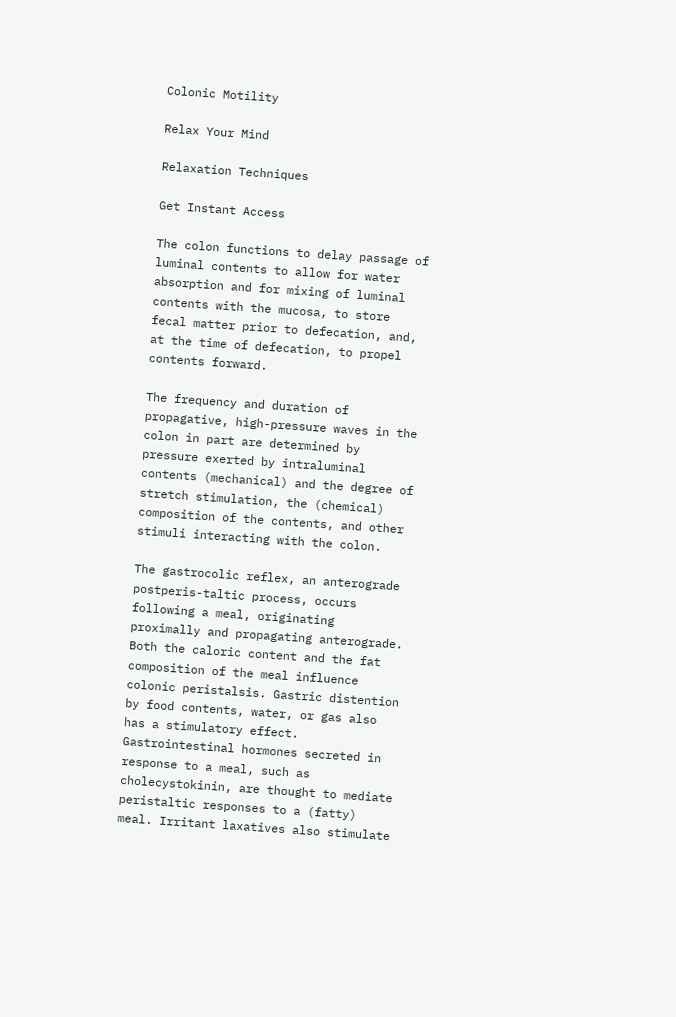Colonic Motility

Relax Your Mind

Relaxation Techniques

Get Instant Access

The colon functions to delay passage of luminal contents to allow for water absorption and for mixing of luminal contents with the mucosa, to store fecal matter prior to defecation, and, at the time of defecation, to propel contents forward.

The frequency and duration of propagative, high-pressure waves in the colon in part are determined by pressure exerted by intraluminal contents (mechanical) and the degree of stretch stimulation, the (chemical) composition of the contents, and other stimuli interacting with the colon.

The gastrocolic reflex, an anterograde postperis-taltic process, occurs following a meal, originating proximally and propagating anterograde. Both the caloric content and the fat composition of the meal influence colonic peristalsis. Gastric distention by food contents, water, or gas also has a stimulatory effect. Gastrointestinal hormones secreted in response to a meal, such as cholecystokinin, are thought to mediate peristaltic responses to a (fatty) meal. Irritant laxatives also stimulate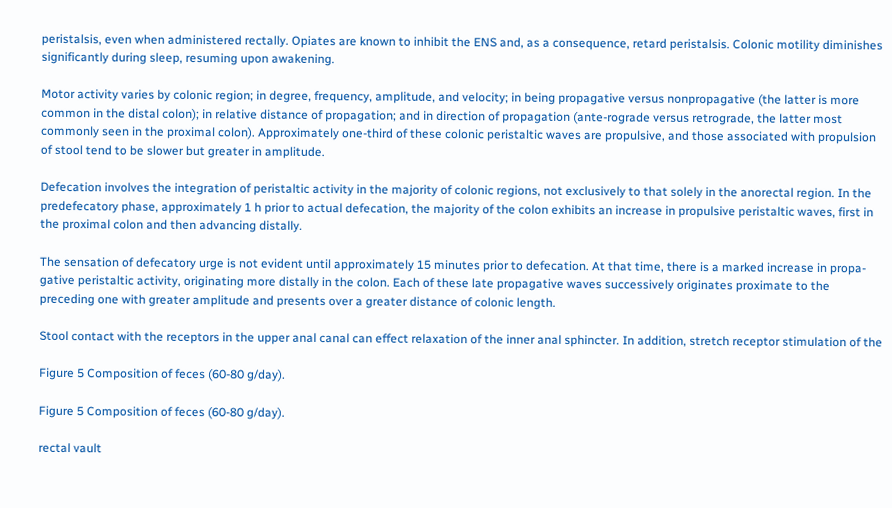peristalsis, even when administered rectally. Opiates are known to inhibit the ENS and, as a consequence, retard peristalsis. Colonic motility diminishes significantly during sleep, resuming upon awakening.

Motor activity varies by colonic region; in degree, frequency, amplitude, and velocity; in being propagative versus nonpropagative (the latter is more common in the distal colon); in relative distance of propagation; and in direction of propagation (ante-rograde versus retrograde, the latter most commonly seen in the proximal colon). Approximately one-third of these colonic peristaltic waves are propulsive, and those associated with propulsion of stool tend to be slower but greater in amplitude.

Defecation involves the integration of peristaltic activity in the majority of colonic regions, not exclusively to that solely in the anorectal region. In the predefecatory phase, approximately 1 h prior to actual defecation, the majority of the colon exhibits an increase in propulsive peristaltic waves, first in the proximal colon and then advancing distally.

The sensation of defecatory urge is not evident until approximately 15 minutes prior to defecation. At that time, there is a marked increase in propa-gative peristaltic activity, originating more distally in the colon. Each of these late propagative waves successively originates proximate to the preceding one with greater amplitude and presents over a greater distance of colonic length.

Stool contact with the receptors in the upper anal canal can effect relaxation of the inner anal sphincter. In addition, stretch receptor stimulation of the

Figure 5 Composition of feces (60-80 g/day).

Figure 5 Composition of feces (60-80 g/day).

rectal vault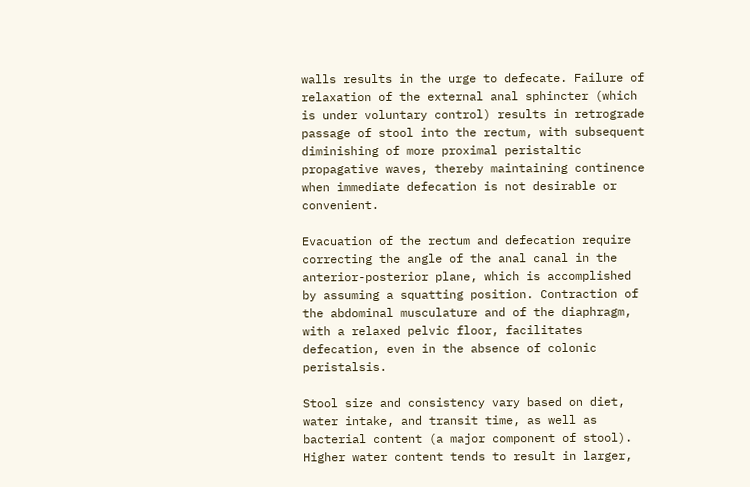walls results in the urge to defecate. Failure of relaxation of the external anal sphincter (which is under voluntary control) results in retrograde passage of stool into the rectum, with subsequent diminishing of more proximal peristaltic propagative waves, thereby maintaining continence when immediate defecation is not desirable or convenient.

Evacuation of the rectum and defecation require correcting the angle of the anal canal in the anterior-posterior plane, which is accomplished by assuming a squatting position. Contraction of the abdominal musculature and of the diaphragm, with a relaxed pelvic floor, facilitates defecation, even in the absence of colonic peristalsis.

Stool size and consistency vary based on diet, water intake, and transit time, as well as bacterial content (a major component of stool). Higher water content tends to result in larger,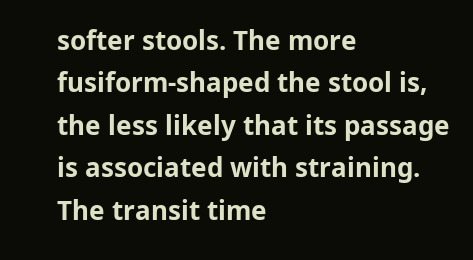softer stools. The more fusiform-shaped the stool is, the less likely that its passage is associated with straining. The transit time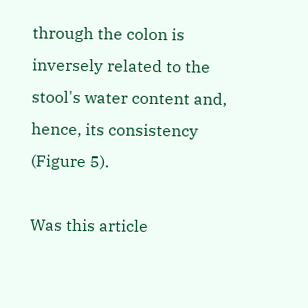through the colon is inversely related to the stool's water content and, hence, its consistency (Figure 5).

Was this article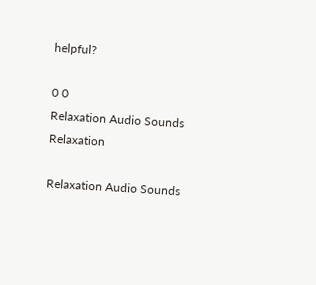helpful?

0 0
Relaxation Audio Sounds Relaxation

Relaxation Audio Sounds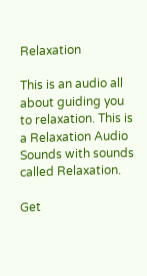Relaxation

This is an audio all about guiding you to relaxation. This is a Relaxation Audio Sounds with sounds called Relaxation.

Get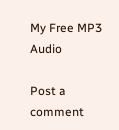My Free MP3 Audio

Post a comment